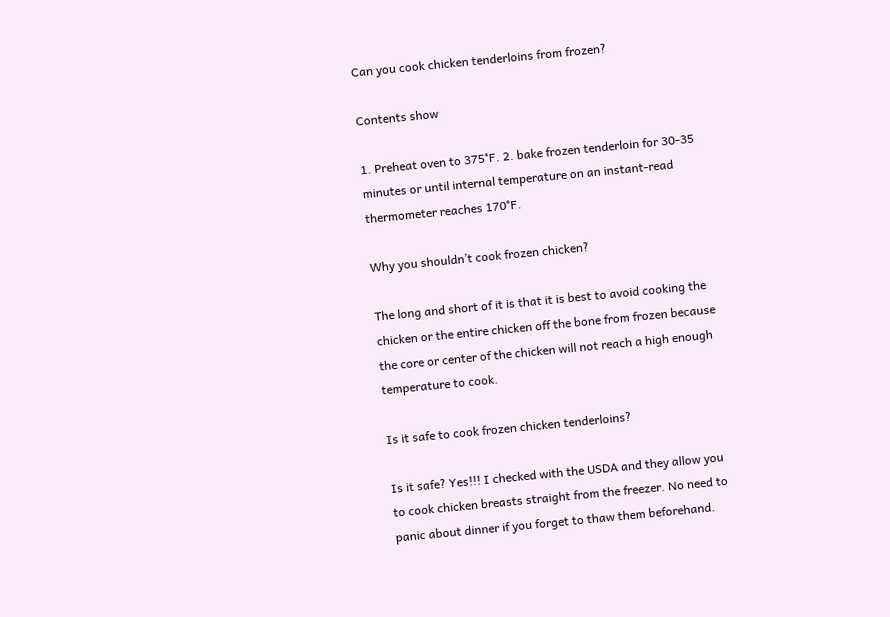Can you cook chicken tenderloins from frozen?

Contents show

1. Preheat oven to 375°F. 2. bake frozen tenderloin for 30-35 minutes or until internal temperature on an instant-read thermometer reaches 170°F.

Why you shouldn’t cook frozen chicken?

The long and short of it is that it is best to avoid cooking the chicken or the entire chicken off the bone from frozen because the core or center of the chicken will not reach a high enough temperature to cook.

Is it safe to cook frozen chicken tenderloins?

Is it safe? Yes!!! I checked with the USDA and they allow you to cook chicken breasts straight from the freezer. No need to panic about dinner if you forget to thaw them beforehand.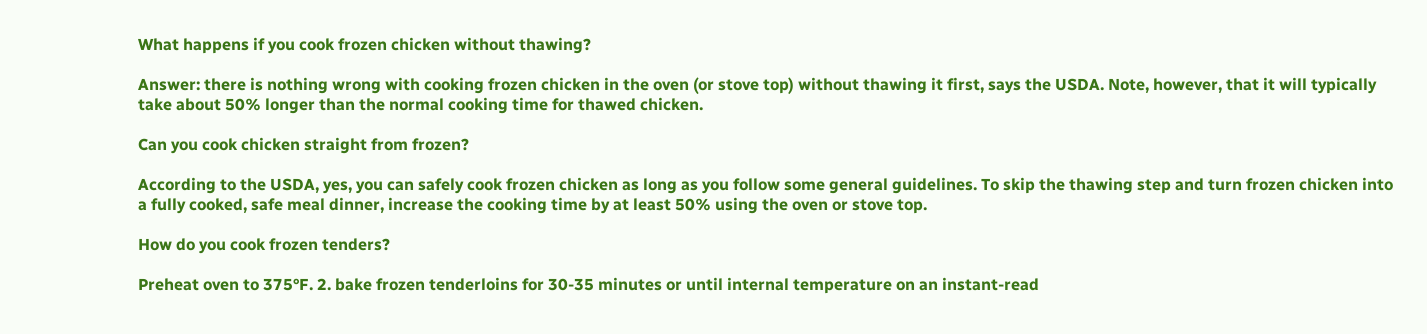What happens if you cook frozen chicken without thawing?

Answer: there is nothing wrong with cooking frozen chicken in the oven (or stove top) without thawing it first, says the USDA. Note, however, that it will typically take about 50% longer than the normal cooking time for thawed chicken.

Can you cook chicken straight from frozen?

According to the USDA, yes, you can safely cook frozen chicken as long as you follow some general guidelines. To skip the thawing step and turn frozen chicken into a fully cooked, safe meal dinner, increase the cooking time by at least 50% using the oven or stove top.

How do you cook frozen tenders?

Preheat oven to 375°F. 2. bake frozen tenderloins for 30-35 minutes or until internal temperature on an instant-read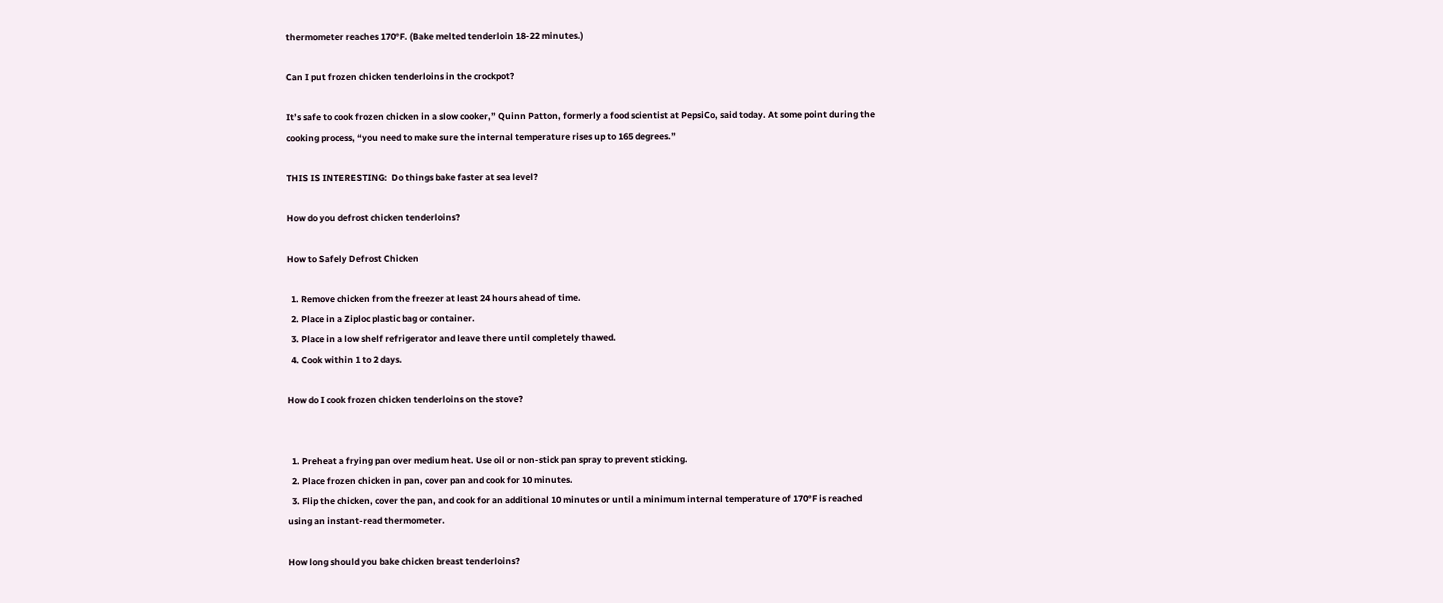thermometer reaches 170°F. (Bake melted tenderloin 18-22 minutes.)

Can I put frozen chicken tenderloins in the crockpot?

It’s safe to cook frozen chicken in a slow cooker,” Quinn Patton, formerly a food scientist at PepsiCo, said today. At some point during the cooking process, “you need to make sure the internal temperature rises up to 165 degrees.”

THIS IS INTERESTING:  Do things bake faster at sea level?

How do you defrost chicken tenderloins?

How to Safely Defrost Chicken

  1. Remove chicken from the freezer at least 24 hours ahead of time.
  2. Place in a Ziploc plastic bag or container.
  3. Place in a low shelf refrigerator and leave there until completely thawed.
  4. Cook within 1 to 2 days.

How do I cook frozen chicken tenderloins on the stove?


  1. Preheat a frying pan over medium heat. Use oil or non-stick pan spray to prevent sticking.
  2. Place frozen chicken in pan, cover pan and cook for 10 minutes.
  3. Flip the chicken, cover the pan, and cook for an additional 10 minutes or until a minimum internal temperature of 170°F is reached using an instant-read thermometer.

How long should you bake chicken breast tenderloins?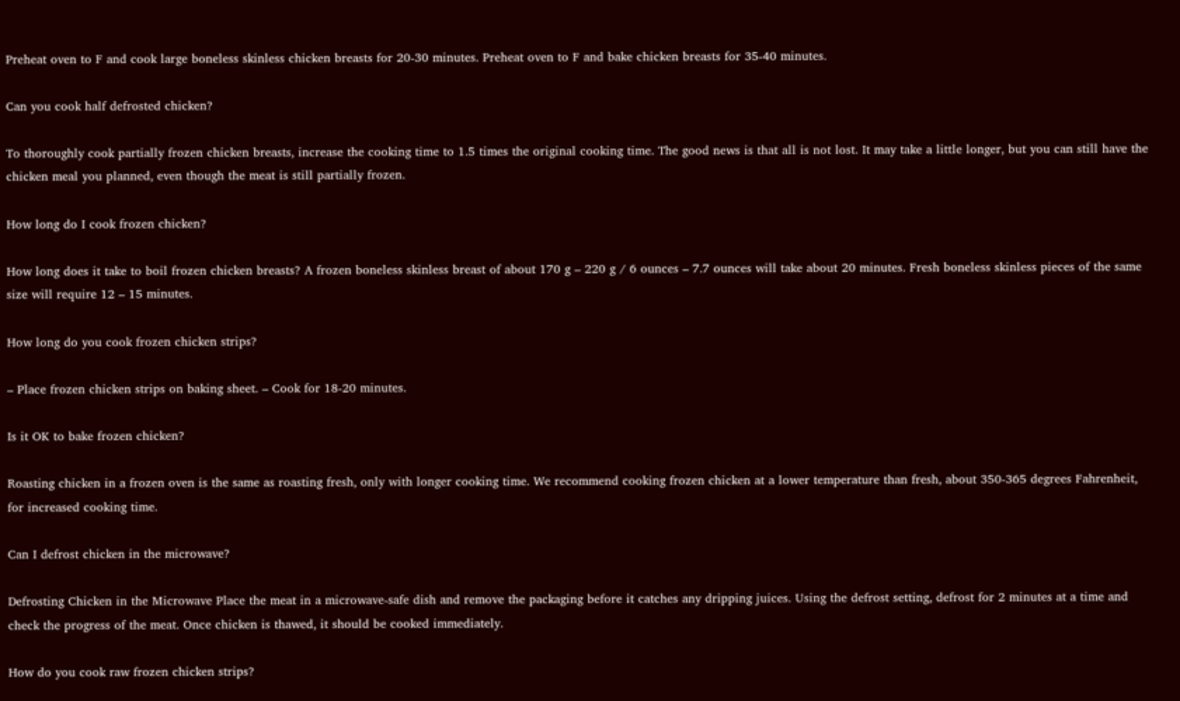Preheat oven to F and cook large boneless skinless chicken breasts for 20-30 minutes. Preheat oven to F and bake chicken breasts for 35-40 minutes.

Can you cook half defrosted chicken?

To thoroughly cook partially frozen chicken breasts, increase the cooking time to 1.5 times the original cooking time. The good news is that all is not lost. It may take a little longer, but you can still have the chicken meal you planned, even though the meat is still partially frozen.

How long do I cook frozen chicken?

How long does it take to boil frozen chicken breasts? A frozen boneless skinless breast of about 170 g – 220 g / 6 ounces – 7.7 ounces will take about 20 minutes. Fresh boneless skinless pieces of the same size will require 12 – 15 minutes.

How long do you cook frozen chicken strips?

– Place frozen chicken strips on baking sheet. – Cook for 18-20 minutes.

Is it OK to bake frozen chicken?

Roasting chicken in a frozen oven is the same as roasting fresh, only with longer cooking time. We recommend cooking frozen chicken at a lower temperature than fresh, about 350-365 degrees Fahrenheit, for increased cooking time.

Can I defrost chicken in the microwave?

Defrosting Chicken in the Microwave Place the meat in a microwave-safe dish and remove the packaging before it catches any dripping juices. Using the defrost setting, defrost for 2 minutes at a time and check the progress of the meat. Once chicken is thawed, it should be cooked immediately.

How do you cook raw frozen chicken strips?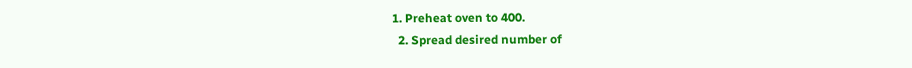1. Preheat oven to 400.
  2. Spread desired number of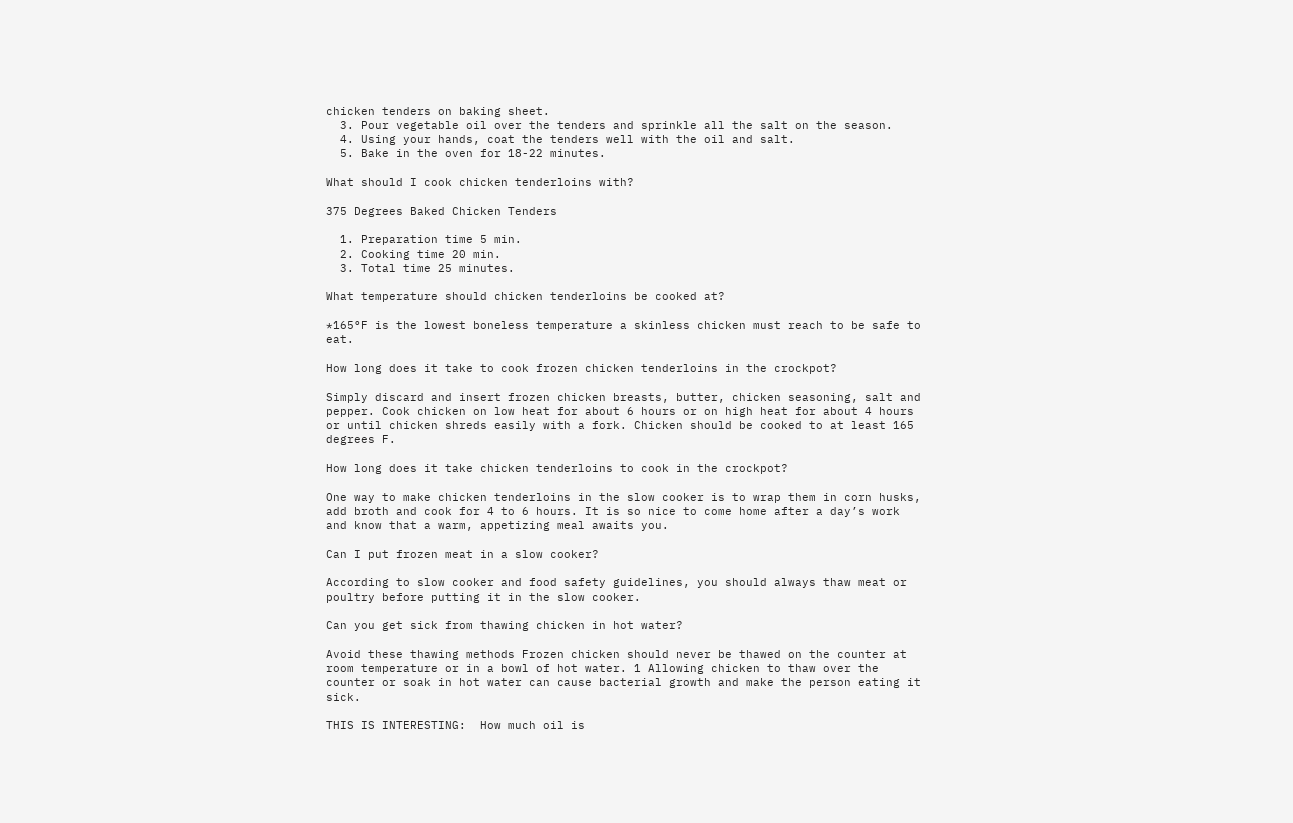chicken tenders on baking sheet.
  3. Pour vegetable oil over the tenders and sprinkle all the salt on the season.
  4. Using your hands, coat the tenders well with the oil and salt.
  5. Bake in the oven for 18-22 minutes.

What should I cook chicken tenderloins with?

375 Degrees Baked Chicken Tenders

  1. Preparation time 5 min.
  2. Cooking time 20 min.
  3. Total time 25 minutes.

What temperature should chicken tenderloins be cooked at?

*165°F is the lowest boneless temperature a skinless chicken must reach to be safe to eat.

How long does it take to cook frozen chicken tenderloins in the crockpot?

Simply discard and insert frozen chicken breasts, butter, chicken seasoning, salt and pepper. Cook chicken on low heat for about 6 hours or on high heat for about 4 hours or until chicken shreds easily with a fork. Chicken should be cooked to at least 165 degrees F.

How long does it take chicken tenderloins to cook in the crockpot?

One way to make chicken tenderloins in the slow cooker is to wrap them in corn husks, add broth and cook for 4 to 6 hours. It is so nice to come home after a day’s work and know that a warm, appetizing meal awaits you.

Can I put frozen meat in a slow cooker?

According to slow cooker and food safety guidelines, you should always thaw meat or poultry before putting it in the slow cooker.

Can you get sick from thawing chicken in hot water?

Avoid these thawing methods Frozen chicken should never be thawed on the counter at room temperature or in a bowl of hot water. 1 Allowing chicken to thaw over the counter or soak in hot water can cause bacterial growth and make the person eating it sick.

THIS IS INTERESTING:  How much oil is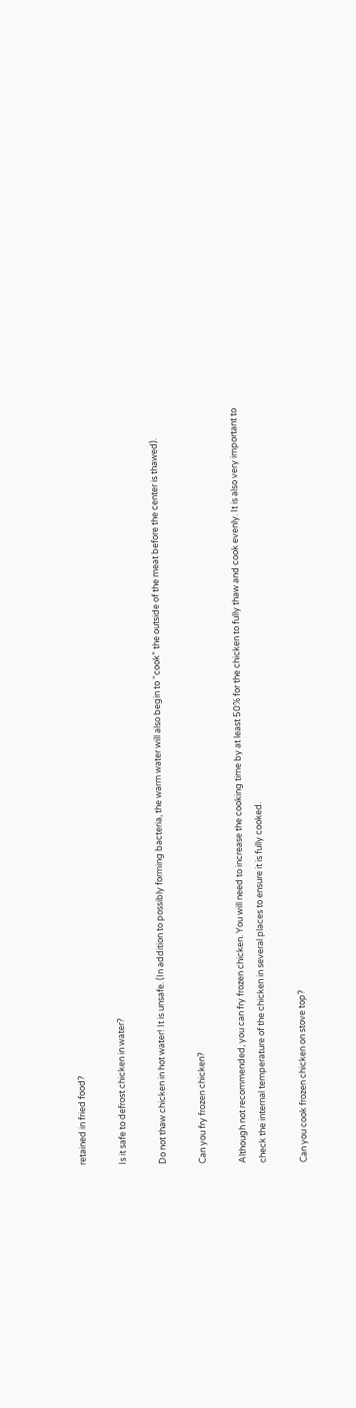retained in fried food?

Is it safe to defrost chicken in water?

Do not thaw chicken in hot water! It is unsafe. (In addition to possibly forming bacteria, the warm water will also begin to “cook” the outside of the meat before the center is thawed).

Can you fry frozen chicken?

Although not recommended, you can fry frozen chicken. You will need to increase the cooking time by at least 50% for the chicken to fully thaw and cook evenly. It is also very important to check the internal temperature of the chicken in several places to ensure it is fully cooked.

Can you cook frozen chicken on stove top?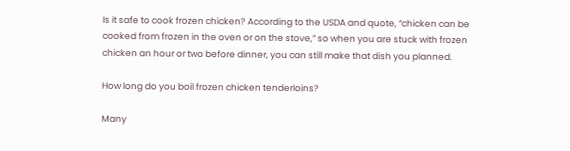Is it safe to cook frozen chicken? According to the USDA and quote, “chicken can be cooked from frozen in the oven or on the stove,” so when you are stuck with frozen chicken an hour or two before dinner, you can still make that dish you planned.

How long do you boil frozen chicken tenderloins?

Many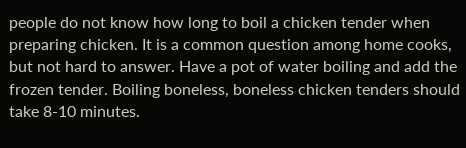people do not know how long to boil a chicken tender when preparing chicken. It is a common question among home cooks, but not hard to answer. Have a pot of water boiling and add the frozen tender. Boiling boneless, boneless chicken tenders should take 8-10 minutes.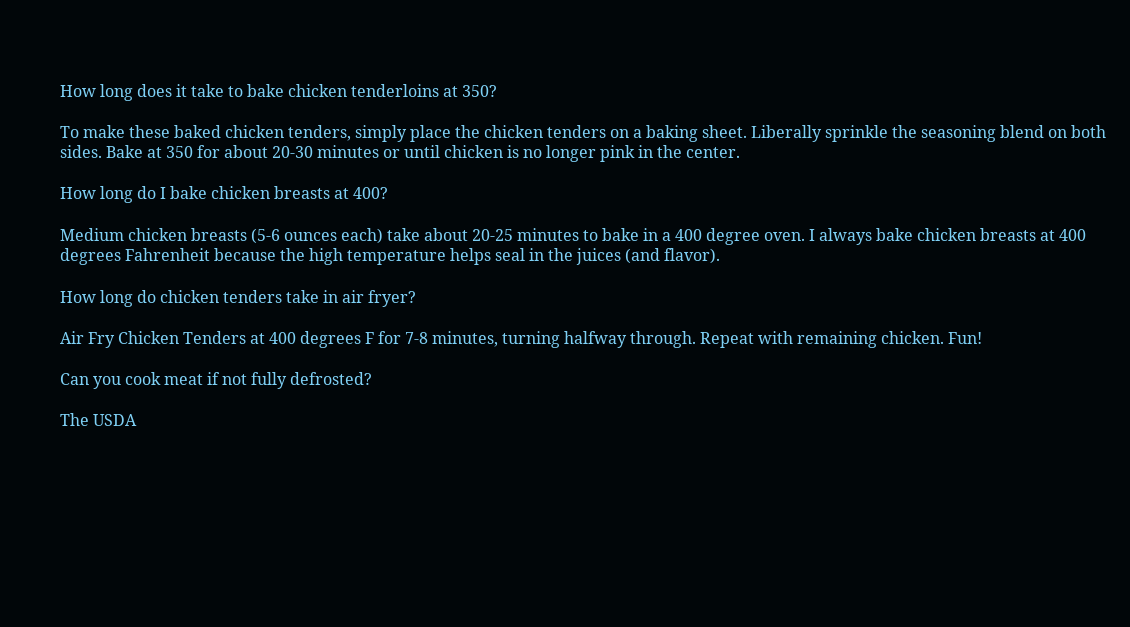How long does it take to bake chicken tenderloins at 350?

To make these baked chicken tenders, simply place the chicken tenders on a baking sheet. Liberally sprinkle the seasoning blend on both sides. Bake at 350 for about 20-30 minutes or until chicken is no longer pink in the center.

How long do I bake chicken breasts at 400?

Medium chicken breasts (5-6 ounces each) take about 20-25 minutes to bake in a 400 degree oven. I always bake chicken breasts at 400 degrees Fahrenheit because the high temperature helps seal in the juices (and flavor).

How long do chicken tenders take in air fryer?

Air Fry Chicken Tenders at 400 degrees F for 7-8 minutes, turning halfway through. Repeat with remaining chicken. Fun!

Can you cook meat if not fully defrosted?

The USDA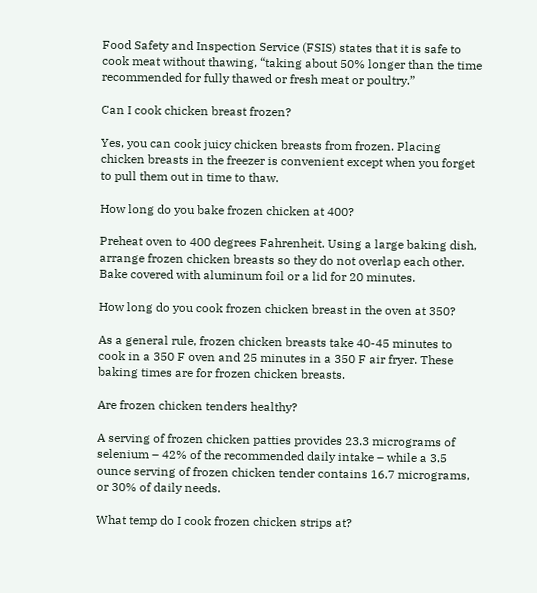Food Safety and Inspection Service (FSIS) states that it is safe to cook meat without thawing, “taking about 50% longer than the time recommended for fully thawed or fresh meat or poultry.”

Can I cook chicken breast frozen?

Yes, you can cook juicy chicken breasts from frozen. Placing chicken breasts in the freezer is convenient except when you forget to pull them out in time to thaw.

How long do you bake frozen chicken at 400?

Preheat oven to 400 degrees Fahrenheit. Using a large baking dish, arrange frozen chicken breasts so they do not overlap each other. Bake covered with aluminum foil or a lid for 20 minutes.

How long do you cook frozen chicken breast in the oven at 350?

As a general rule, frozen chicken breasts take 40-45 minutes to cook in a 350 F oven and 25 minutes in a 350 F air fryer. These baking times are for frozen chicken breasts.

Are frozen chicken tenders healthy?

A serving of frozen chicken patties provides 23.3 micrograms of selenium – 42% of the recommended daily intake – while a 3.5 ounce serving of frozen chicken tender contains 16.7 micrograms, or 30% of daily needs.

What temp do I cook frozen chicken strips at?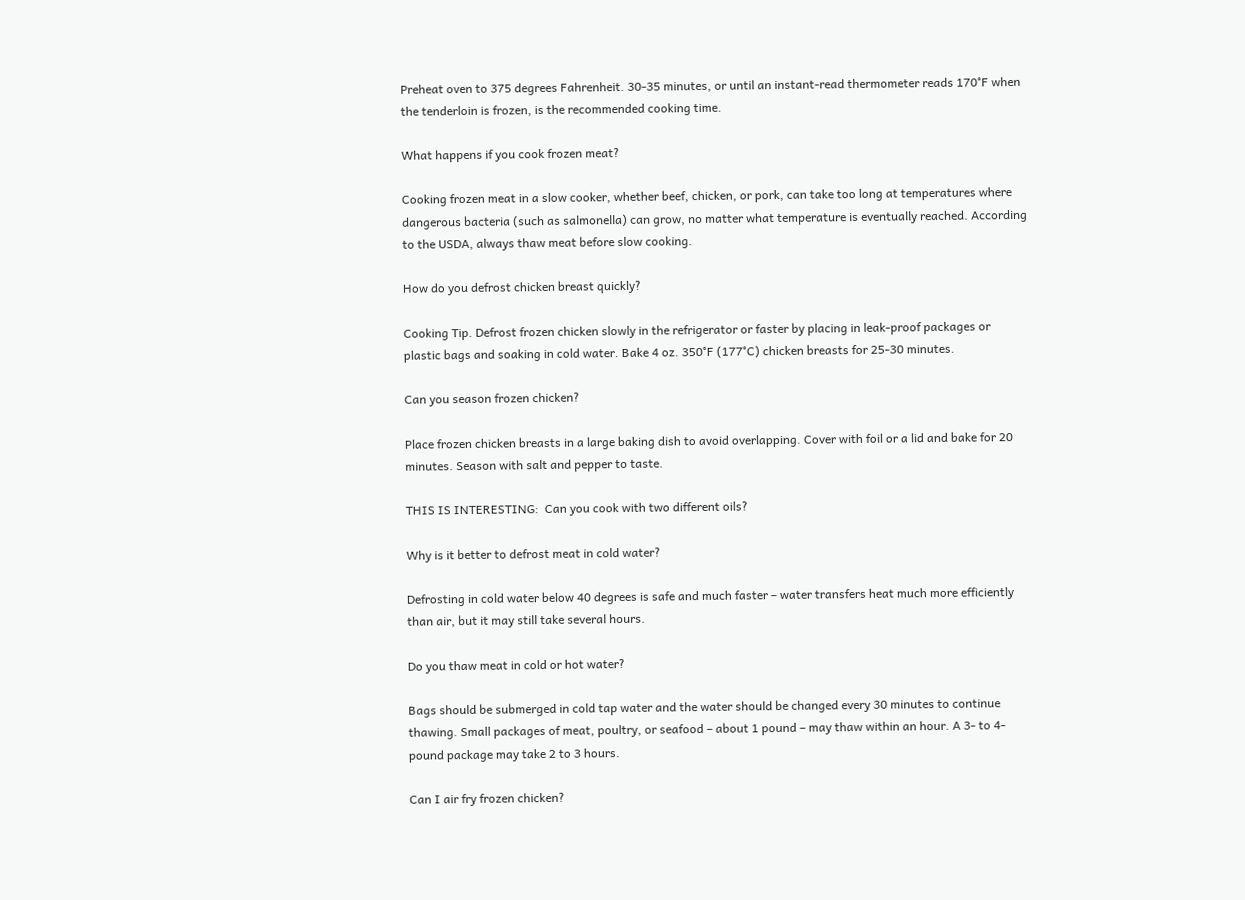Preheat oven to 375 degrees Fahrenheit. 30-35 minutes, or until an instant-read thermometer reads 170°F when the tenderloin is frozen, is the recommended cooking time.

What happens if you cook frozen meat?

Cooking frozen meat in a slow cooker, whether beef, chicken, or pork, can take too long at temperatures where dangerous bacteria (such as salmonella) can grow, no matter what temperature is eventually reached. According to the USDA, always thaw meat before slow cooking.

How do you defrost chicken breast quickly?

Cooking Tip. Defrost frozen chicken slowly in the refrigerator or faster by placing in leak-proof packages or plastic bags and soaking in cold water. Bake 4 oz. 350°F (177°C) chicken breasts for 25-30 minutes.

Can you season frozen chicken?

Place frozen chicken breasts in a large baking dish to avoid overlapping. Cover with foil or a lid and bake for 20 minutes. Season with salt and pepper to taste.

THIS IS INTERESTING:  Can you cook with two different oils?

Why is it better to defrost meat in cold water?

Defrosting in cold water below 40 degrees is safe and much faster – water transfers heat much more efficiently than air, but it may still take several hours.

Do you thaw meat in cold or hot water?

Bags should be submerged in cold tap water and the water should be changed every 30 minutes to continue thawing. Small packages of meat, poultry, or seafood – about 1 pound – may thaw within an hour. A 3- to 4-pound package may take 2 to 3 hours.

Can I air fry frozen chicken?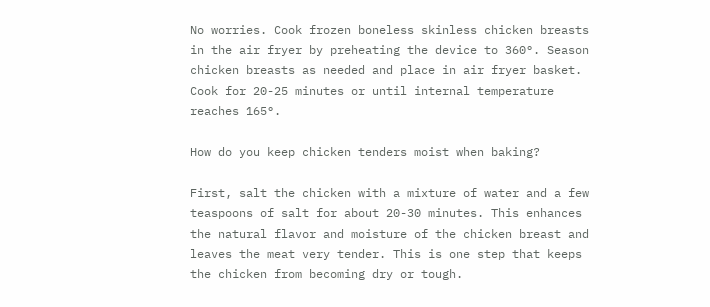No worries. Cook frozen boneless skinless chicken breasts in the air fryer by preheating the device to 360°. Season chicken breasts as needed and place in air fryer basket. Cook for 20-25 minutes or until internal temperature reaches 165°.

How do you keep chicken tenders moist when baking?

First, salt the chicken with a mixture of water and a few teaspoons of salt for about 20-30 minutes. This enhances the natural flavor and moisture of the chicken breast and leaves the meat very tender. This is one step that keeps the chicken from becoming dry or tough.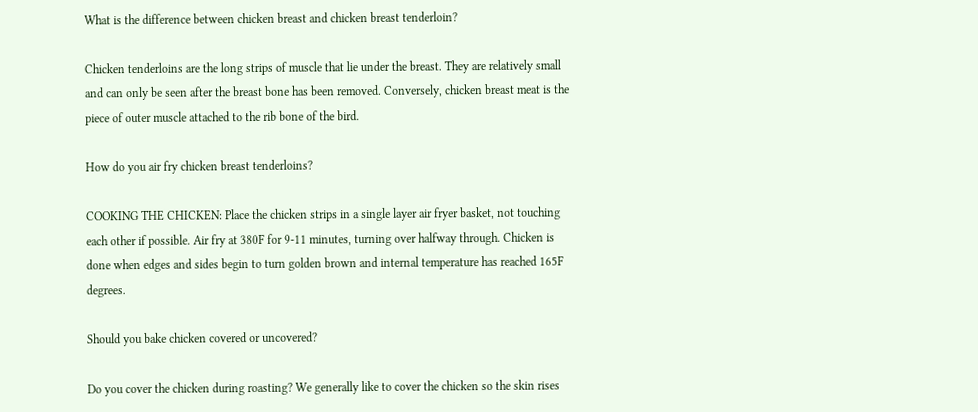What is the difference between chicken breast and chicken breast tenderloin?

Chicken tenderloins are the long strips of muscle that lie under the breast. They are relatively small and can only be seen after the breast bone has been removed. Conversely, chicken breast meat is the piece of outer muscle attached to the rib bone of the bird.

How do you air fry chicken breast tenderloins?

COOKING THE CHICKEN: Place the chicken strips in a single layer air fryer basket, not touching each other if possible. Air fry at 380F for 9-11 minutes, turning over halfway through. Chicken is done when edges and sides begin to turn golden brown and internal temperature has reached 165F degrees.

Should you bake chicken covered or uncovered?

Do you cover the chicken during roasting? We generally like to cover the chicken so the skin rises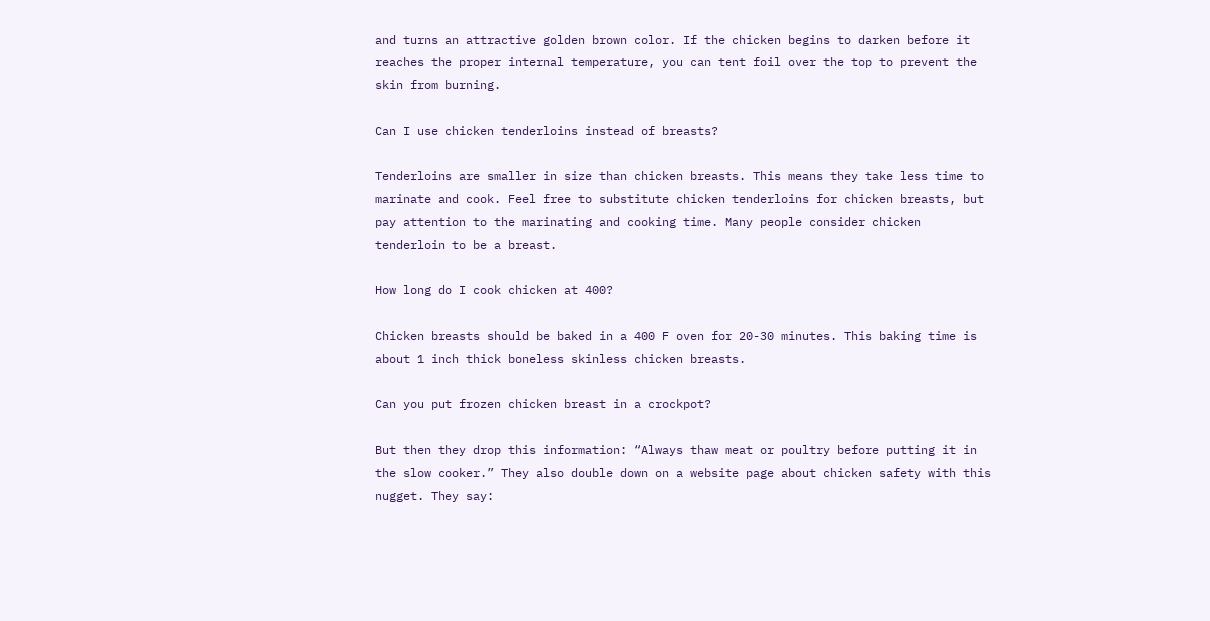and turns an attractive golden brown color. If the chicken begins to darken before it reaches the proper internal temperature, you can tent foil over the top to prevent the skin from burning.

Can I use chicken tenderloins instead of breasts?

Tenderloins are smaller in size than chicken breasts. This means they take less time to marinate and cook. Feel free to substitute chicken tenderloins for chicken breasts, but pay attention to the marinating and cooking time. Many people consider chicken tenderloin to be a breast.

How long do I cook chicken at 400?

Chicken breasts should be baked in a 400 F oven for 20-30 minutes. This baking time is about 1 inch thick boneless skinless chicken breasts.

Can you put frozen chicken breast in a crockpot?

But then they drop this information: “Always thaw meat or poultry before putting it in the slow cooker.” They also double down on a website page about chicken safety with this nugget. They say: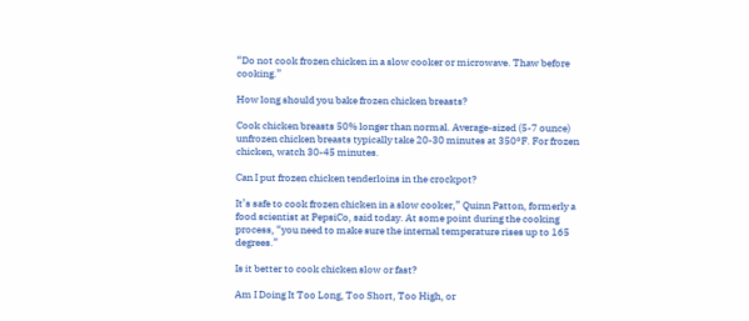“Do not cook frozen chicken in a slow cooker or microwave. Thaw before cooking.”

How long should you bake frozen chicken breasts?

Cook chicken breasts 50% longer than normal. Average-sized (5-7 ounce) unfrozen chicken breasts typically take 20-30 minutes at 350°F. For frozen chicken, watch 30-45 minutes.

Can I put frozen chicken tenderloins in the crockpot?

It’s safe to cook frozen chicken in a slow cooker,” Quinn Patton, formerly a food scientist at PepsiCo, said today. At some point during the cooking process, “you need to make sure the internal temperature rises up to 165 degrees.”

Is it better to cook chicken slow or fast?

Am I Doing It Too Long, Too Short, Too High, or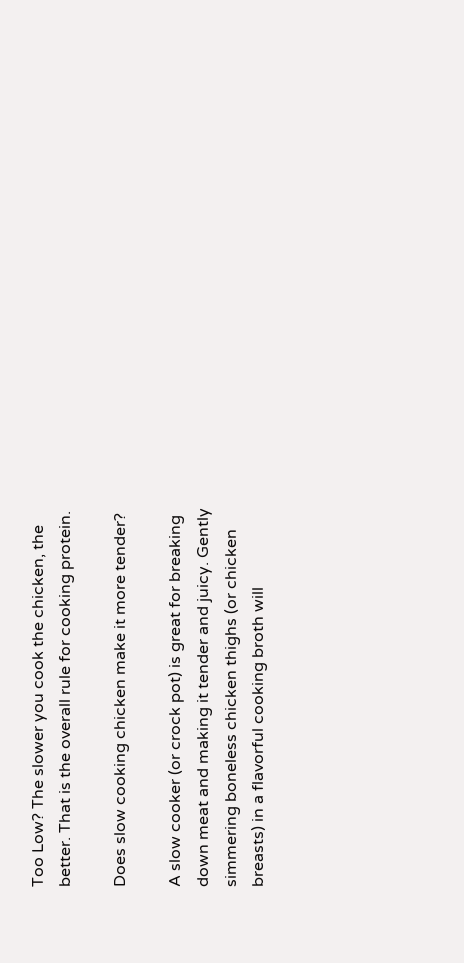Too Low? The slower you cook the chicken, the better. That is the overall rule for cooking protein.

Does slow cooking chicken make it more tender?

A slow cooker (or crock pot) is great for breaking down meat and making it tender and juicy. Gently simmering boneless chicken thighs (or chicken breasts) in a flavorful cooking broth will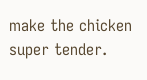make the chicken super tender.